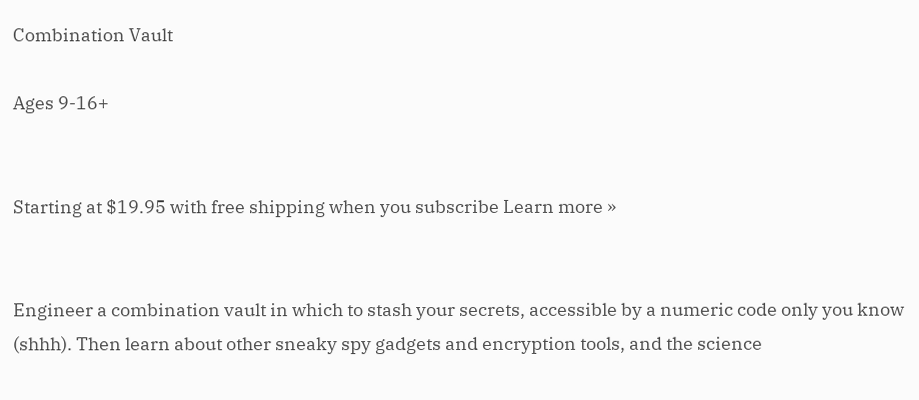Combination Vault

Ages 9-16+


Starting at $19.95 with free shipping when you subscribe Learn more »


Engineer a combination vault in which to stash your secrets, accessible by a numeric code only you know (shhh). Then learn about other sneaky spy gadgets and encryption tools, and the science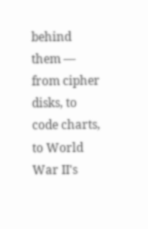behind them — from cipher disks, to code charts, to World War II's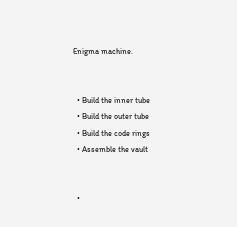Enigma machine.


  • Build the inner tube
  • Build the outer tube
  • Build the code rings
  • Assemble the vault


  •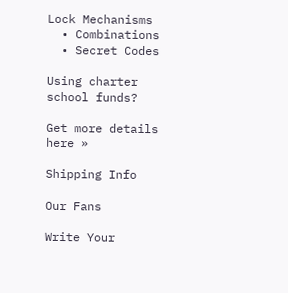Lock Mechanisms
  • Combinations
  • Secret Codes

Using charter school funds?

Get more details here »

Shipping Info

Our Fans

Write Your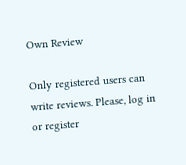Own Review

Only registered users can write reviews. Please, log in or register